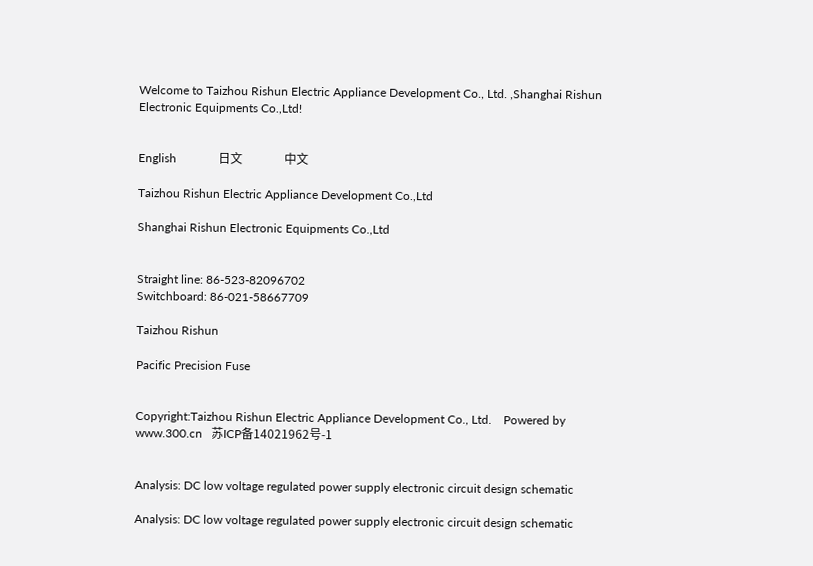Welcome to Taizhou Rishun Electric Appliance Development Co., Ltd. ,Shanghai Rishun Electronic Equipments Co.,Ltd!


English              日文              中文

Taizhou Rishun Electric Appliance Development Co.,Ltd

Shanghai Rishun Electronic Equipments Co.,Ltd


Straight line: 86-523-82096702
Switchboard: 86-021-58667709

Taizhou Rishun

Pacific Precision Fuse


Copyright:Taizhou Rishun Electric Appliance Development Co., Ltd.    Powered by www.300.cn   苏ICP备14021962号-1


Analysis: DC low voltage regulated power supply electronic circuit design schematic

Analysis: DC low voltage regulated power supply electronic circuit design schematic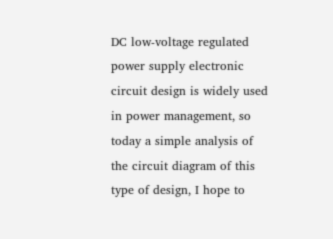DC low-voltage regulated power supply electronic circuit design is widely used in power management, so today a simple analysis of the circuit diagram of this type of design, I hope to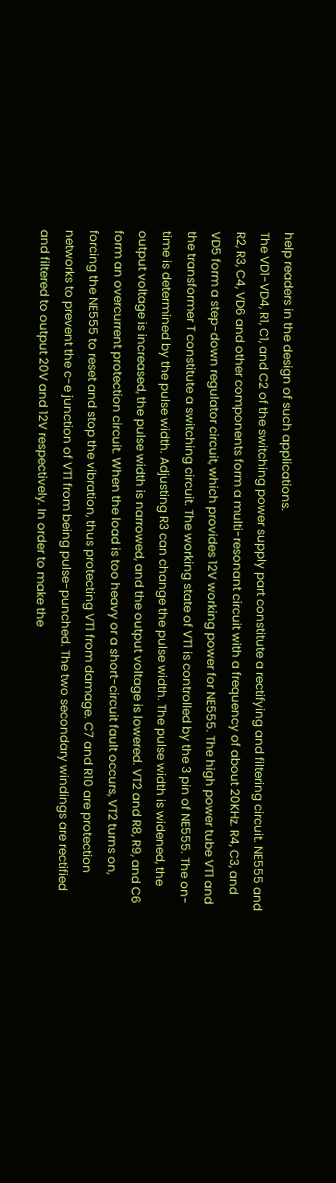help readers in the design of such applications.
The VD1-VD4, R1, C1, and C2 of the switching power supply part constitute a rectifying and filtering circuit. NE555 and R2, R3, C4, VD6 and other components form a multi-resonant circuit with a frequency of about 20KHz. R4, C3, and VD5 form a step-down regulator circuit, which provides 12V working power for NE555. The high power tube VT1 and the transformer T constitute a switching circuit. The working state of VT1 is controlled by the 3 pin of NE555. The on-time is determined by the pulse width. Adjusting R3 can change the pulse width. The pulse width is widened, the output voltage is increased, the pulse width is narrowed, and the output voltage is lowered. VT2 and R8, R9, and C6 form an overcurrent protection circuit. When the load is too heavy or a short-circuit fault occurs, VT2 turns on, forcing the NE555 to reset and stop the vibration, thus protecting VT1 from damage. C7 and R10 are protection networks to prevent the c-e junction of VT1 from being pulse-punched. The two secondary windings are rectified and filtered to output 20V and 12V respectively. In order to make the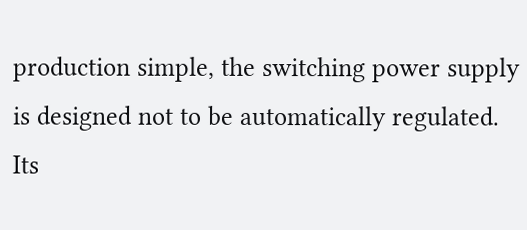production simple, the switching power supply is designed not to be automatically regulated. Its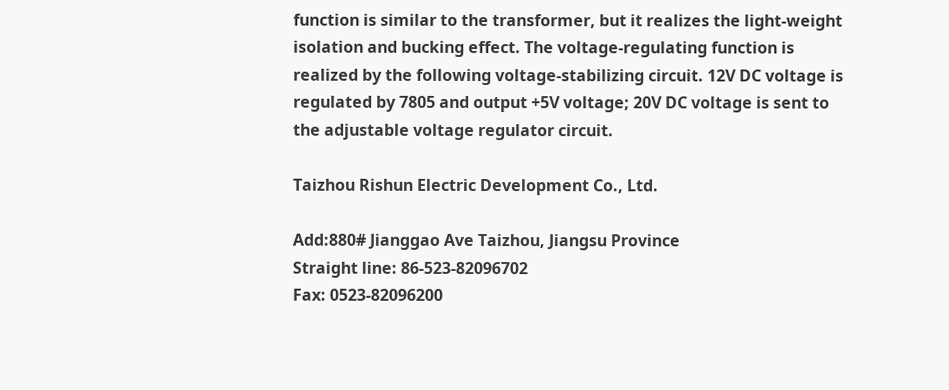function is similar to the transformer, but it realizes the light-weight isolation and bucking effect. The voltage-regulating function is realized by the following voltage-stabilizing circuit. 12V DC voltage is regulated by 7805 and output +5V voltage; 20V DC voltage is sent to the adjustable voltage regulator circuit.

Taizhou Rishun Electric Development Co., Ltd.

Add:880# Jianggao Ave Taizhou, Jiangsu Province
Straight line: 86-523-82096702
Fax: 0523-82096200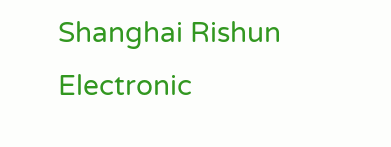Shanghai Rishun Electronic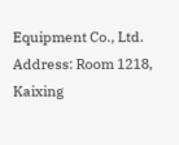Equipment Co., Ltd.
Address: Room 1218, Kaixing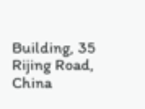Building, 35 Rijing Road, China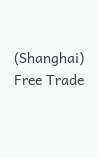(Shanghai) Free Trade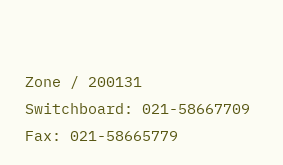Zone / 200131
Switchboard: 021-58667709
Fax: 021-58665779